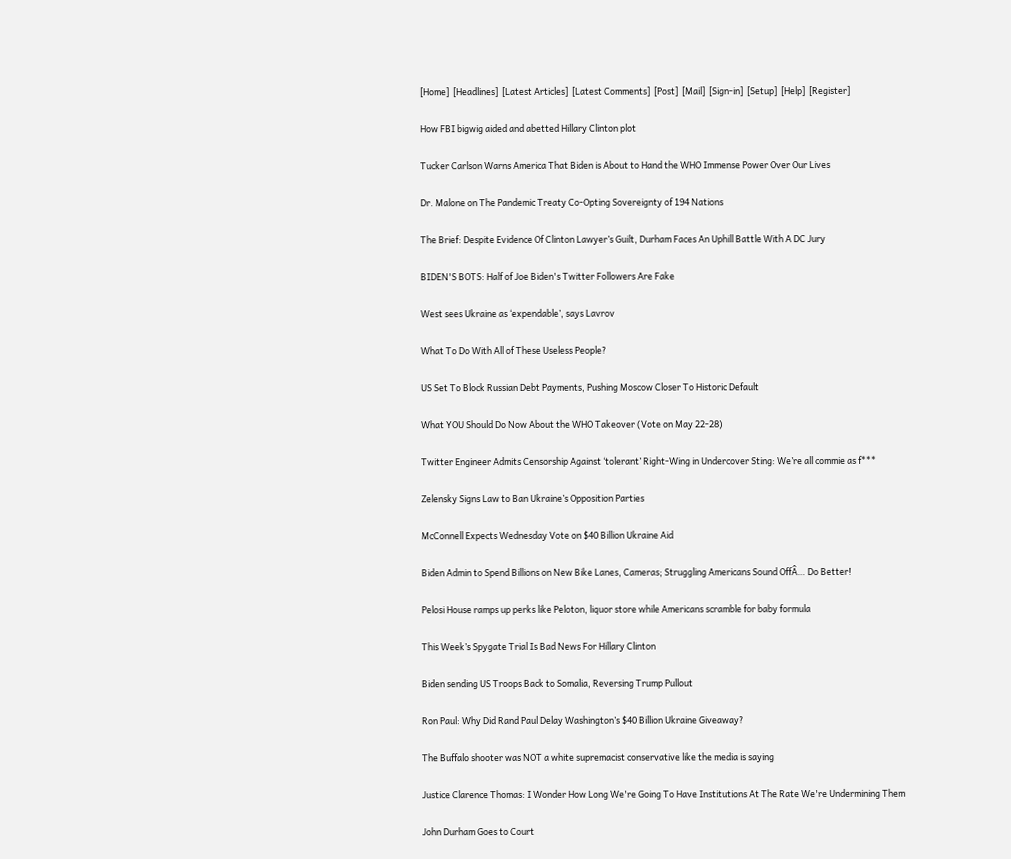[Home]  [Headlines]  [Latest Articles]  [Latest Comments]  [Post]  [Mail]  [Sign-in]  [Setup]  [Help]  [Register]

How FBI bigwig aided and abetted Hillary Clinton plot

Tucker Carlson Warns America That Biden is About to Hand the WHO Immense Power Over Our Lives

Dr. Malone on The Pandemic Treaty Co-Opting Sovereignty of 194 Nations

The Brief: Despite Evidence Of Clinton Lawyer’s Guilt, Durham Faces An Uphill Battle With A DC Jury

BIDEN'S BOTS: Half of Joe Biden's Twitter Followers Are Fake

West sees Ukraine as ‘expendable’, says Lavrov

What To Do With All of These Useless People?

US Set To Block Russian Debt Payments, Pushing Moscow Closer To Historic Default

What YOU Should Do Now About the WHO Takeover (Vote on May 22-28)

Twitter Engineer Admits Censorship Against ‘tolerant’ Right-Wing in Undercover Sting: We’re all commie as f***

Zelensky Signs Law to Ban Ukraine’s Opposition Parties

McConnell Expects Wednesday Vote on $40 Billion Ukraine Aid

Biden Admin to Spend Billions on New Bike Lanes, Cameras; Struggling Americans Sound OffÂ… Do Better!

Pelosi House ramps up perks like Peloton, liquor store while Americans scramble for baby formula

This Week’s Spygate Trial Is Bad News For Hillary Clinton

Biden sending US Troops Back to Somalia, Reversing Trump Pullout

Ron Paul: Why Did Rand Paul Delay Washington’s $40 Billion Ukraine Giveaway?

The Buffalo shooter was NOT a white supremacist conservative like the media is saying

Justice Clarence Thomas: I Wonder How Long We're Going To Have Institutions At The Rate We're Undermining Them

John Durham Goes to Court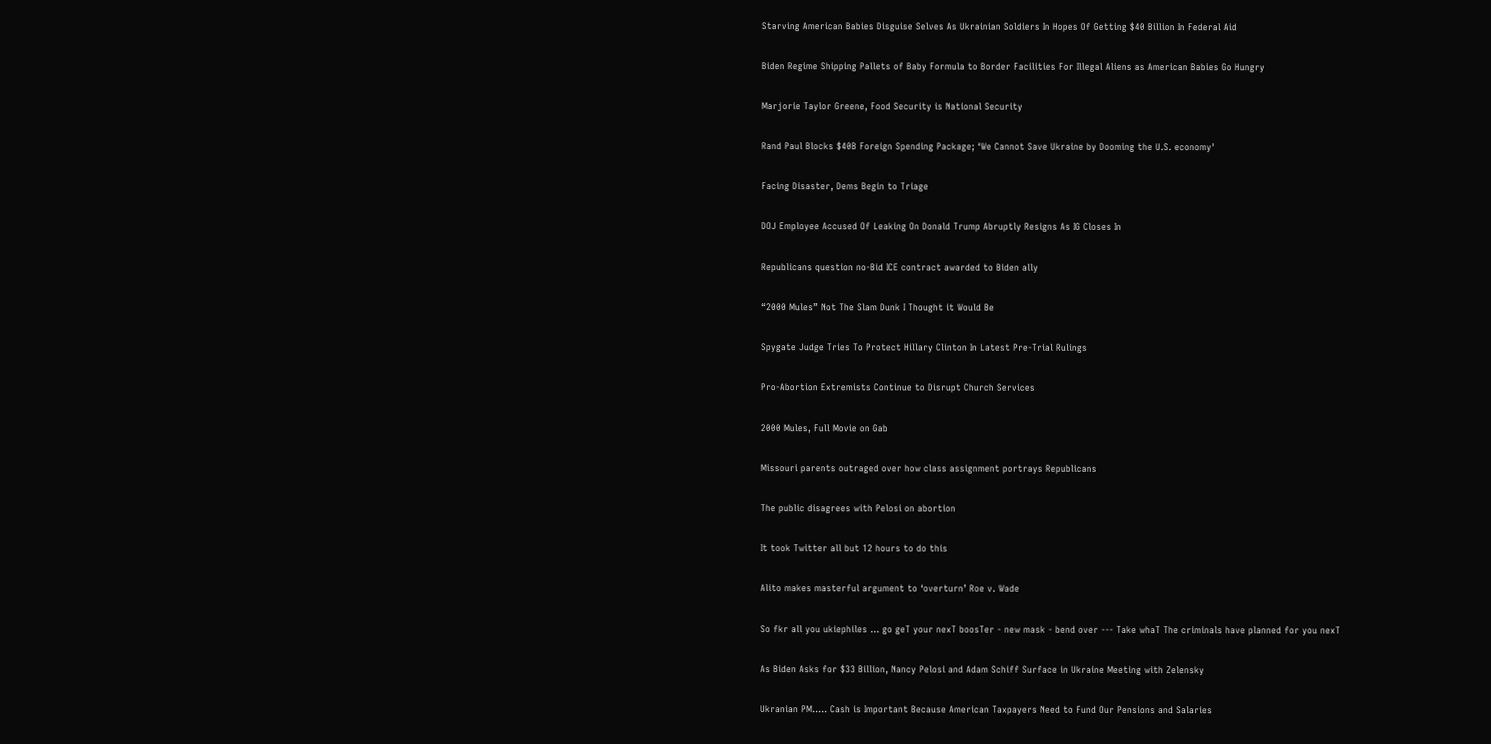Starving American Babies Disguise Selves As Ukrainian Soldiers In Hopes Of Getting $40 Billion In Federal Aid

Biden Regime Shipping Pallets of Baby Formula to Border Facilities For Illegal Aliens as American Babies Go Hungry

Marjorie Taylor Greene, Food Security is National Security

Rand Paul Blocks $40B Foreign Spending Package; ‘We Cannot Save Ukraine by Dooming the U.S. economy'

Facing Disaster, Dems Begin to Triage

DOJ Employee Accused Of Leaking On Donald Trump Abruptly Resigns As IG Closes In

Republicans question no-Bid ICE contract awarded to Biden ally

“2000 Mules” Not The Slam Dunk I Thought it Would Be

Spygate Judge Tries To Protect Hillary Clinton In Latest Pre-Trial Rulings

Pro-Abortion Extremists Continue to Disrupt Church Services

2000 Mules, Full Movie on Gab

Missouri parents outraged over how class assignment portrays Republicans

The public disagrees with Pelosi on abortion

It took Twitter all but 12 hours to do this

Alito makes masterful argument to ‘overturn’ Roe v. Wade

So fkr all you ukiephiles ... go geT your nexT boosTer - new mask - bend over --- Take whaT The criminals have planned for you nexT

As Biden Asks for $33 Billion, Nancy Pelosi and Adam Schiff Surface in Ukraine Meeting with Zelensky

Ukranian PM..... Cash is Important Because American Taxpayers Need to Fund Our Pensions and Salaries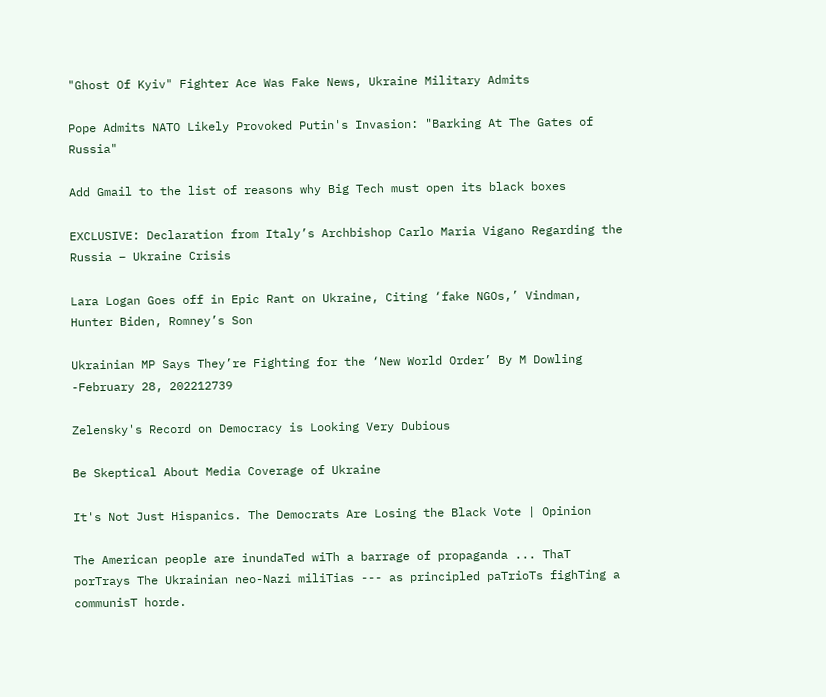"Ghost Of Kyiv" Fighter Ace Was Fake News, Ukraine Military Admits

Pope Admits NATO Likely Provoked Putin's Invasion: "Barking At The Gates of Russia"

Add Gmail to the list of reasons why Big Tech must open its black boxes

EXCLUSIVE: Declaration from Italy’s Archbishop Carlo Maria Vigano Regarding the Russia – Ukraine Crisis

Lara Logan Goes off in Epic Rant on Ukraine, Citing ‘fake NGOs,’ Vindman, Hunter Biden, Romney’s Son

Ukrainian MP Says They’re Fighting for the ‘New World Order’ By M Dowling -February 28, 202212739

Zelensky's Record on Democracy is Looking Very Dubious

Be Skeptical About Media Coverage of Ukraine

It's Not Just Hispanics. The Democrats Are Losing the Black Vote | Opinion

The American people are inundaTed wiTh a barrage of propaganda ... ThaT porTrays The Ukrainian neo-Nazi miliTias --- as principled paTrioTs fighTing a communisT horde.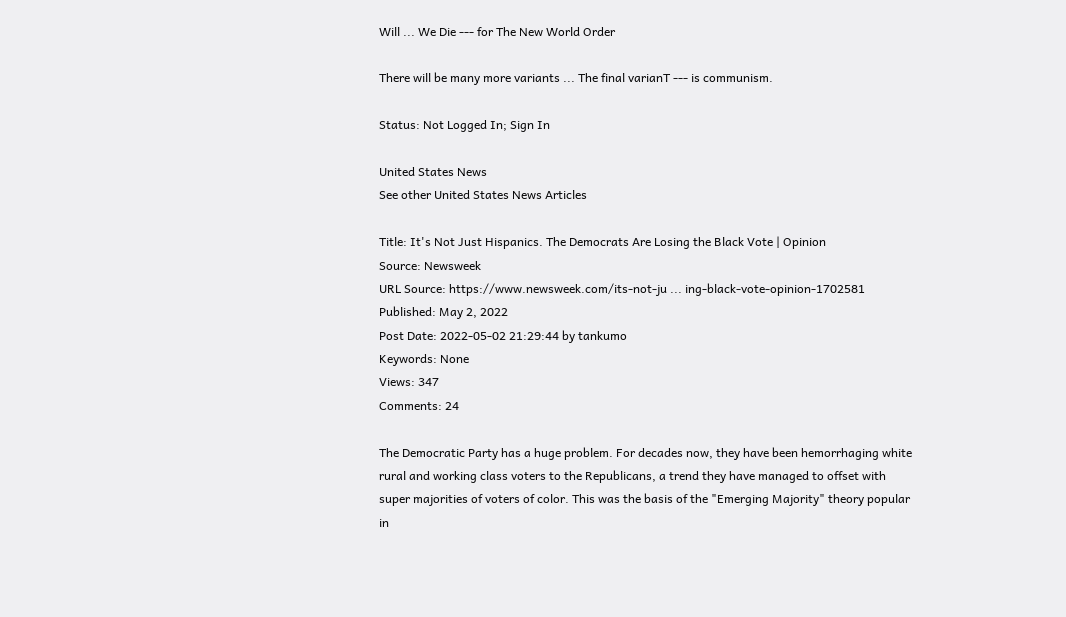Will ... We Die --- for The New World Order

There will be many more variants ... The final varianT --- is communism.

Status: Not Logged In; Sign In

United States News
See other United States News Articles

Title: It's Not Just Hispanics. The Democrats Are Losing the Black Vote | Opinion
Source: Newsweek
URL Source: https://www.newsweek.com/its-not-ju ... ing-black-vote-opinion-1702581
Published: May 2, 2022
Post Date: 2022-05-02 21:29:44 by tankumo
Keywords: None
Views: 347
Comments: 24

The Democratic Party has a huge problem. For decades now, they have been hemorrhaging white rural and working class voters to the Republicans, a trend they have managed to offset with super majorities of voters of color. This was the basis of the "Emerging Majority" theory popular in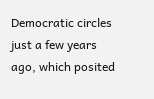Democratic circles just a few years ago, which posited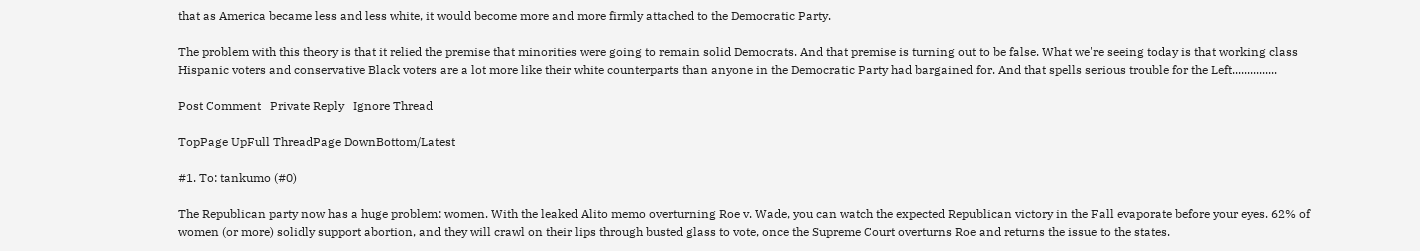that as America became less and less white, it would become more and more firmly attached to the Democratic Party.

The problem with this theory is that it relied the premise that minorities were going to remain solid Democrats. And that premise is turning out to be false. What we're seeing today is that working class Hispanic voters and conservative Black voters are a lot more like their white counterparts than anyone in the Democratic Party had bargained for. And that spells serious trouble for the Left...............

Post Comment   Private Reply   Ignore Thread

TopPage UpFull ThreadPage DownBottom/Latest

#1. To: tankumo (#0)

The Republican party now has a huge problem: women. With the leaked Alito memo overturning Roe v. Wade, you can watch the expected Republican victory in the Fall evaporate before your eyes. 62% of women (or more) solidly support abortion, and they will crawl on their lips through busted glass to vote, once the Supreme Court overturns Roe and returns the issue to the states.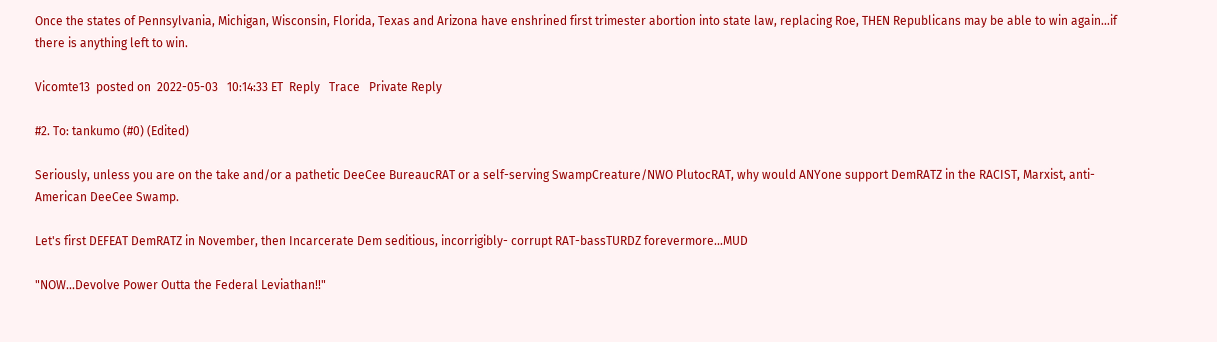Once the states of Pennsylvania, Michigan, Wisconsin, Florida, Texas and Arizona have enshrined first trimester abortion into state law, replacing Roe, THEN Republicans may be able to win again...if there is anything left to win.

Vicomte13  posted on  2022-05-03   10:14:33 ET  Reply   Trace   Private Reply

#2. To: tankumo (#0) (Edited)

Seriously, unless you are on the take and/or a pathetic DeeCee BureaucRAT or a self-serving SwampCreature/NWO PlutocRAT, why would ANYone support DemRATZ in the RACIST, Marxist, anti- American DeeCee Swamp.

Let's first DEFEAT DemRATZ in November, then Incarcerate Dem seditious, incorrigibly- corrupt RAT-bassTURDZ forevermore...MUD

"NOW...Devolve Power Outta the Federal Leviathan!!"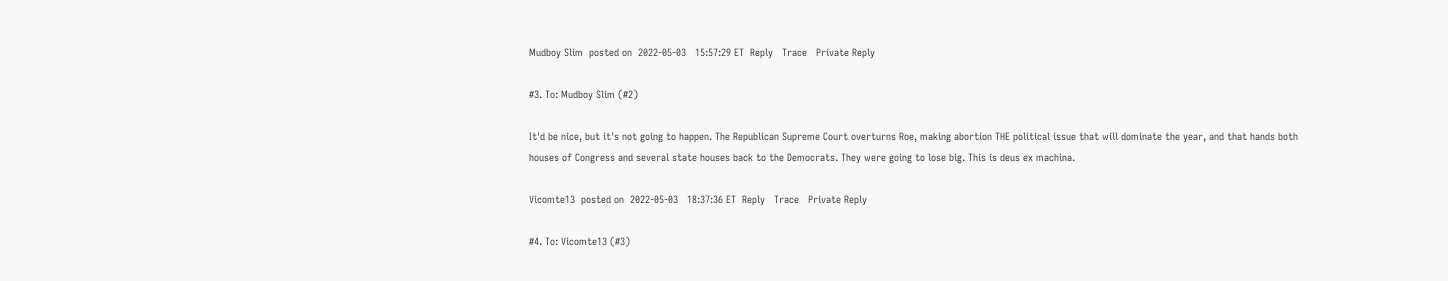Mudboy Slim  posted on  2022-05-03   15:57:29 ET  Reply   Trace   Private Reply

#3. To: Mudboy Slim (#2)

It'd be nice, but it's not going to happen. The Republican Supreme Court overturns Roe, making abortion THE political issue that will dominate the year, and that hands both houses of Congress and several state houses back to the Democrats. They were going to lose big. This is deus ex machina.

Vicomte13  posted on  2022-05-03   18:37:36 ET  Reply   Trace   Private Reply

#4. To: Vicomte13 (#3)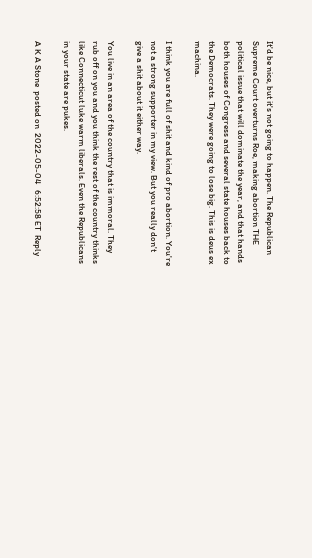It'd be nice, but it's not going to happen. The Republican Supreme Court overturns Roe, making abortion THE political issue that will dominate the year, and that hands both houses of Congress and several state houses back to the Democrats. They were going to lose big. This is deus ex machina.

I think you are full of shit and kind of pro abortion. You're not a strong supporter in my view. But you really don't give a shit about it either way.

You live in an area of the country that is immoral. They rub off on you and you think the rest of the country thinks like Connecticut luke warm liberals. Even the Republicans in your state are pukes.

A K A Stone  posted on  2022-05-04   6:52:58 ET  Reply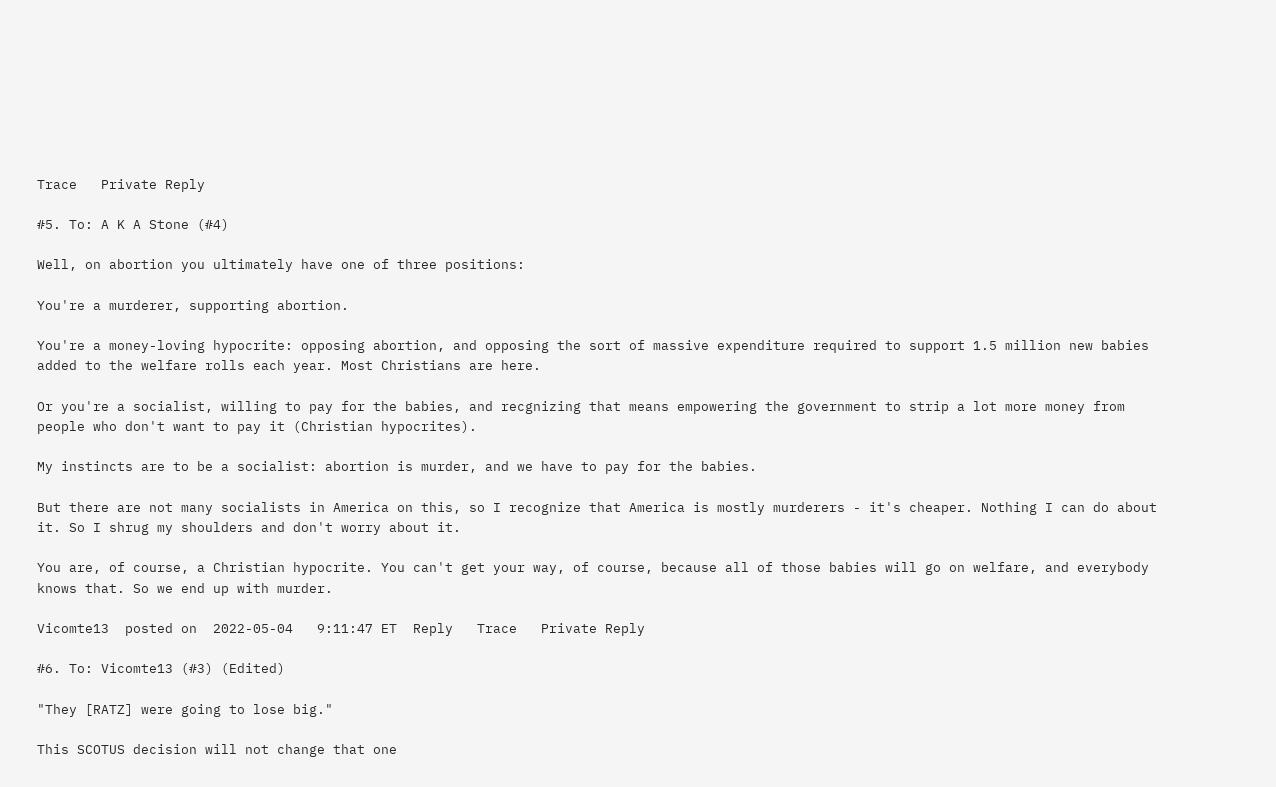Trace   Private Reply

#5. To: A K A Stone (#4)

Well, on abortion you ultimately have one of three positions:

You're a murderer, supporting abortion.

You're a money-loving hypocrite: opposing abortion, and opposing the sort of massive expenditure required to support 1.5 million new babies added to the welfare rolls each year. Most Christians are here.

Or you're a socialist, willing to pay for the babies, and recgnizing that means empowering the government to strip a lot more money from people who don't want to pay it (Christian hypocrites).

My instincts are to be a socialist: abortion is murder, and we have to pay for the babies.

But there are not many socialists in America on this, so I recognize that America is mostly murderers - it's cheaper. Nothing I can do about it. So I shrug my shoulders and don't worry about it.

You are, of course, a Christian hypocrite. You can't get your way, of course, because all of those babies will go on welfare, and everybody knows that. So we end up with murder.

Vicomte13  posted on  2022-05-04   9:11:47 ET  Reply   Trace   Private Reply

#6. To: Vicomte13 (#3) (Edited)

"They [RATZ] were going to lose big."

This SCOTUS decision will not change that one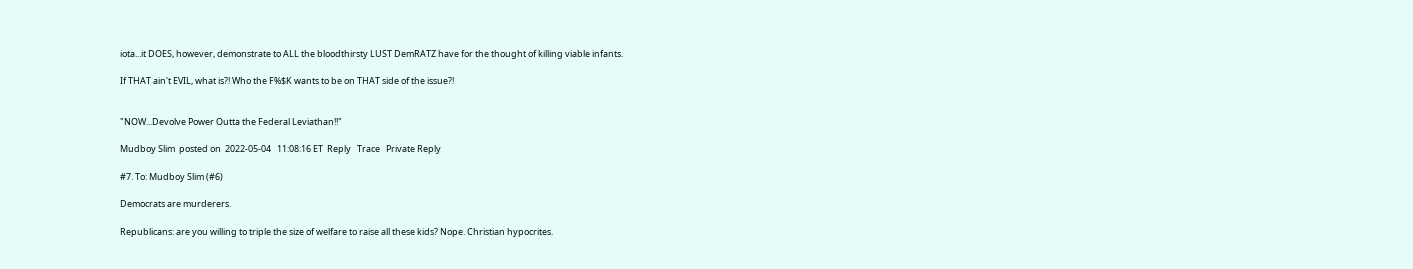iota...it DOES, however, demonstrate to ALL the bloodthirsty LUST DemRATZ have for the thought of killing viable infants.

If THAT ain't EVIL, what is?! Who the F%$K wants to be on THAT side of the issue?!


"NOW...Devolve Power Outta the Federal Leviathan!!"

Mudboy Slim  posted on  2022-05-04   11:08:16 ET  Reply   Trace   Private Reply

#7. To: Mudboy Slim (#6)

Democrats are murderers.

Republicans: are you willing to triple the size of welfare to raise all these kids? Nope. Christian hypocrites.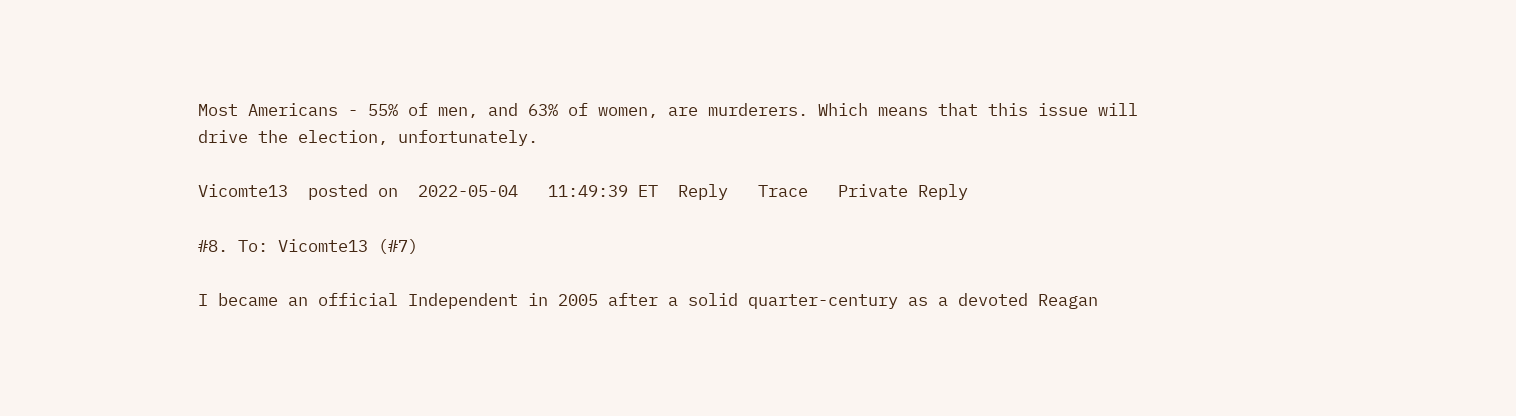Most Americans - 55% of men, and 63% of women, are murderers. Which means that this issue will drive the election, unfortunately.

Vicomte13  posted on  2022-05-04   11:49:39 ET  Reply   Trace   Private Reply

#8. To: Vicomte13 (#7)

I became an official Independent in 2005 after a solid quarter-century as a devoted Reagan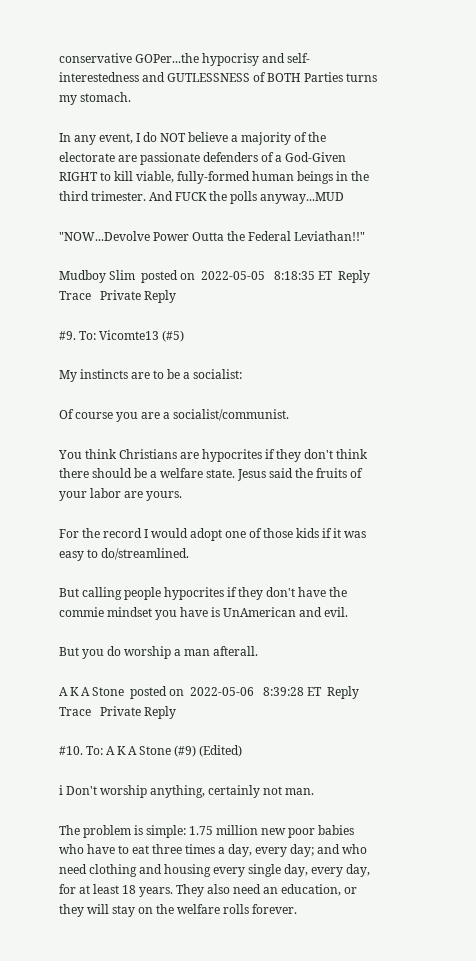conservative GOPer...the hypocrisy and self- interestedness and GUTLESSNESS of BOTH Parties turns my stomach.

In any event, I do NOT believe a majority of the electorate are passionate defenders of a God-Given RIGHT to kill viable, fully-formed human beings in the third trimester. And FUCK the polls anyway...MUD

"NOW...Devolve Power Outta the Federal Leviathan!!"

Mudboy Slim  posted on  2022-05-05   8:18:35 ET  Reply   Trace   Private Reply

#9. To: Vicomte13 (#5)

My instincts are to be a socialist:

Of course you are a socialist/communist.

You think Christians are hypocrites if they don't think there should be a welfare state. Jesus said the fruits of your labor are yours.

For the record I would adopt one of those kids if it was easy to do/streamlined.

But calling people hypocrites if they don't have the commie mindset you have is UnAmerican and evil.

But you do worship a man afterall.

A K A Stone  posted on  2022-05-06   8:39:28 ET  Reply   Trace   Private Reply

#10. To: A K A Stone (#9) (Edited)

i Don't worship anything, certainly not man.

The problem is simple: 1.75 million new poor babies who have to eat three times a day, every day; and who need clothing and housing every single day, every day, for at least 18 years. They also need an education, or they will stay on the welfare rolls forever.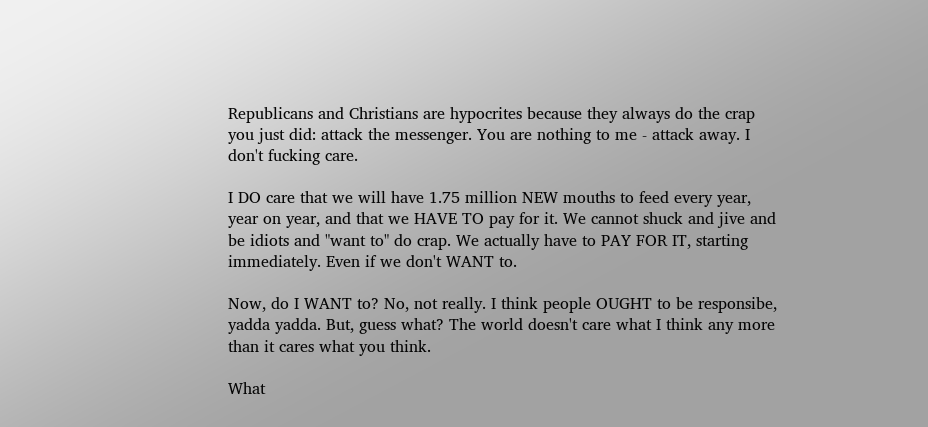Republicans and Christians are hypocrites because they always do the crap you just did: attack the messenger. You are nothing to me - attack away. I don't fucking care.

I DO care that we will have 1.75 million NEW mouths to feed every year, year on year, and that we HAVE TO pay for it. We cannot shuck and jive and be idiots and "want to" do crap. We actually have to PAY FOR IT, starting immediately. Even if we don't WANT to.

Now, do I WANT to? No, not really. I think people OUGHT to be responsibe, yadda yadda. But, guess what? The world doesn't care what I think any more than it cares what you think.

What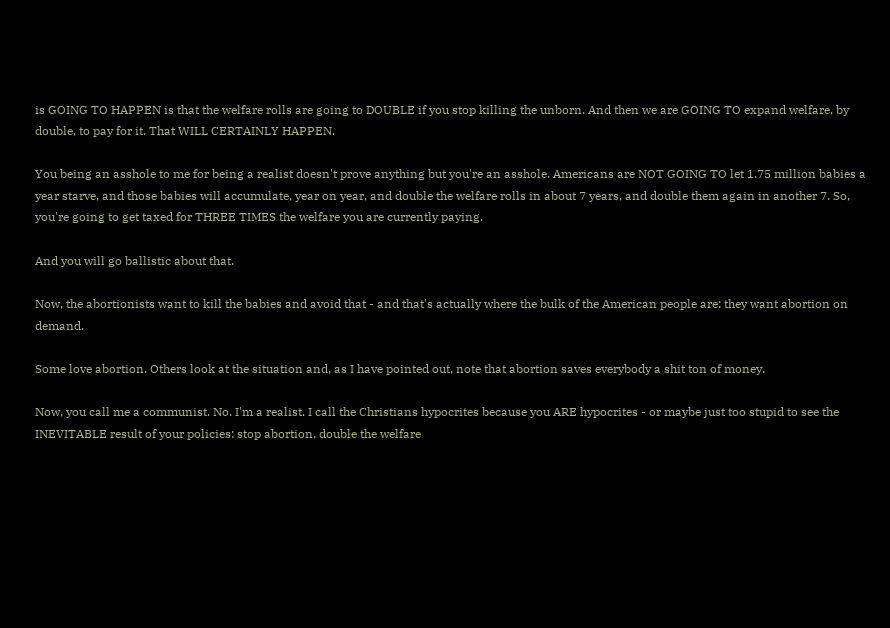is GOING TO HAPPEN is that the welfare rolls are going to DOUBLE if you stop killing the unborn. And then we are GOING TO expand welfare, by double, to pay for it. That WILL CERTAINLY HAPPEN.

You being an asshole to me for being a realist doesn't prove anything but you're an asshole. Americans are NOT GOING TO let 1.75 million babies a year starve, and those babies will accumulate, year on year, and double the welfare rolls in about 7 years, and double them again in another 7. So, you're going to get taxed for THREE TIMES the welfare you are currently paying.

And you will go ballistic about that.

Now, the abortionists want to kill the babies and avoid that - and that's actually where the bulk of the American people are: they want abortion on demand.

Some love abortion. Others look at the situation and, as I have pointed out, note that abortion saves everybody a shit ton of money.

Now, you call me a communist. No. I'm a realist. I call the Christians hypocrites because you ARE hypocrites - or maybe just too stupid to see the INEVITABLE result of your policies: stop abortion, double the welfare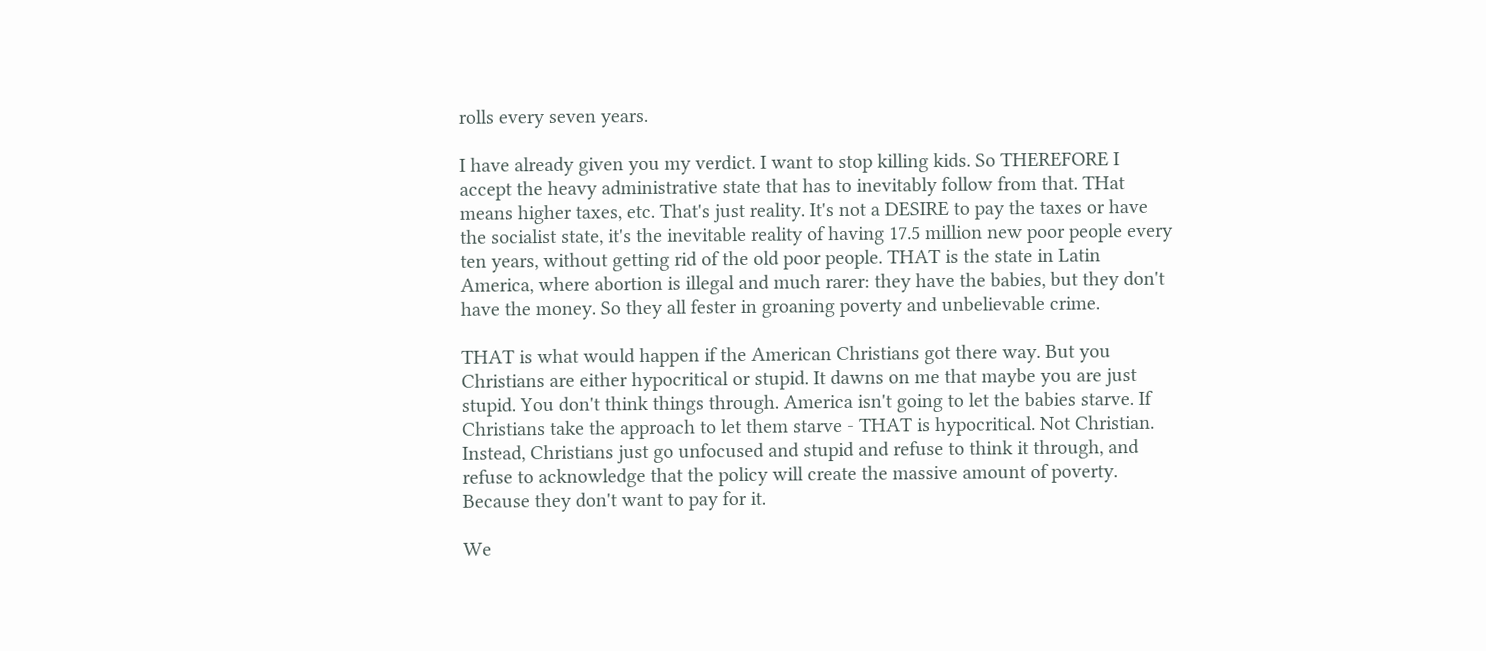rolls every seven years.

I have already given you my verdict. I want to stop killing kids. So THEREFORE I accept the heavy administrative state that has to inevitably follow from that. THat means higher taxes, etc. That's just reality. It's not a DESIRE to pay the taxes or have the socialist state, it's the inevitable reality of having 17.5 million new poor people every ten years, without getting rid of the old poor people. THAT is the state in Latin America, where abortion is illegal and much rarer: they have the babies, but they don't have the money. So they all fester in groaning poverty and unbelievable crime.

THAT is what would happen if the American Christians got there way. But you Christians are either hypocritical or stupid. It dawns on me that maybe you are just stupid. You don't think things through. America isn't going to let the babies starve. If Christians take the approach to let them starve - THAT is hypocritical. Not Christian. Instead, Christians just go unfocused and stupid and refuse to think it through, and refuse to acknowledge that the policy will create the massive amount of poverty. Because they don't want to pay for it.

We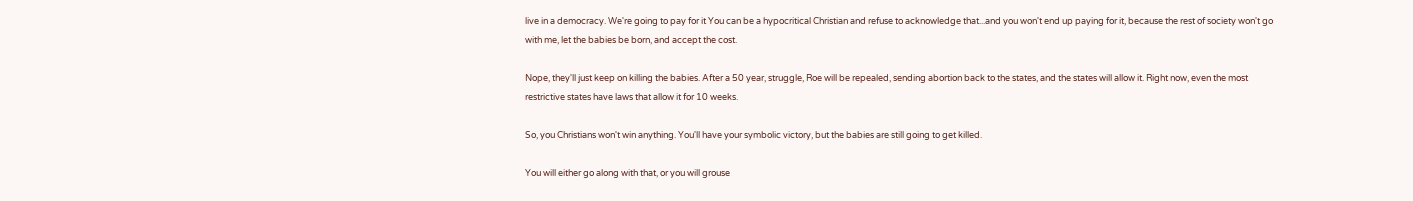live in a democracy. We're going to pay for it You can be a hypocritical Christian and refuse to acknowledge that...and you won't end up paying for it, because the rest of society won't go with me, let the babies be born, and accept the cost.

Nope, they'll just keep on killing the babies. After a 50 year, struggle, Roe will be repealed, sending abortion back to the states, and the states will allow it. Right now, even the most restrictive states have laws that allow it for 10 weeks.

So, you Christians won't win anything. You'll have your symbolic victory, but the babies are still going to get killed.

You will either go along with that, or you will grouse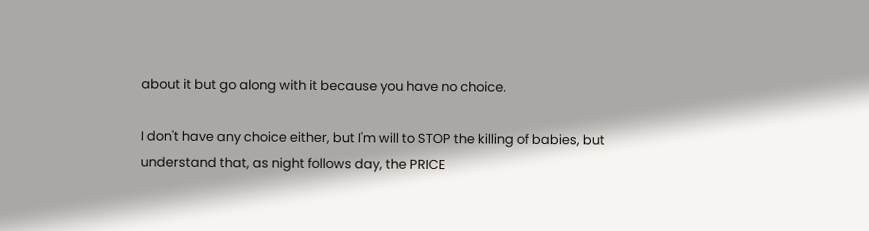about it but go along with it because you have no choice.

I don't have any choice either, but I'm will to STOP the killing of babies, but understand that, as night follows day, the PRICE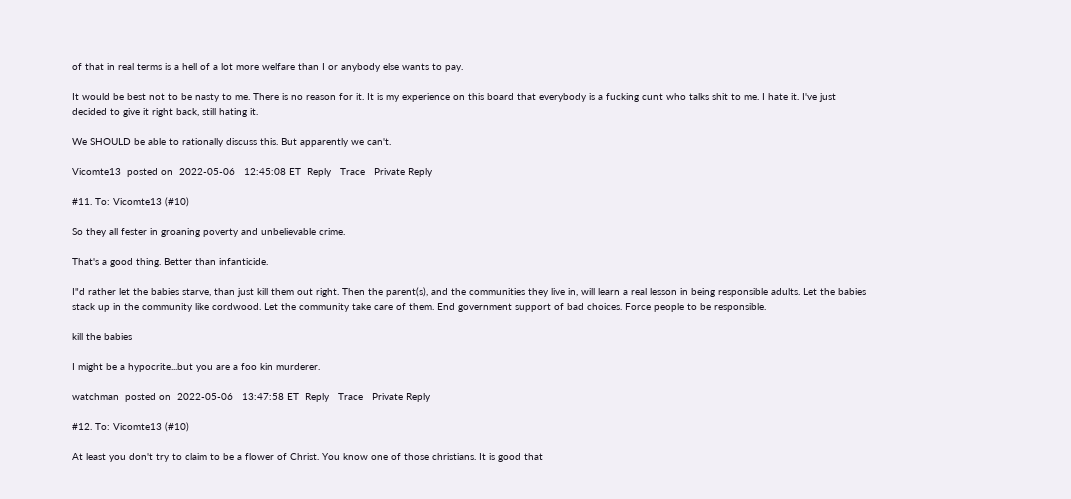of that in real terms is a hell of a lot more welfare than I or anybody else wants to pay.

It would be best not to be nasty to me. There is no reason for it. It is my experience on this board that everybody is a fucking cunt who talks shit to me. I hate it. I've just decided to give it right back, still hating it.

We SHOULD be able to rationally discuss this. But apparently we can't.

Vicomte13  posted on  2022-05-06   12:45:08 ET  Reply   Trace   Private Reply

#11. To: Vicomte13 (#10)

So they all fester in groaning poverty and unbelievable crime.

That's a good thing. Better than infanticide.

I"d rather let the babies starve, than just kill them out right. Then the parent(s), and the communities they live in, will learn a real lesson in being responsible adults. Let the babies stack up in the community like cordwood. Let the community take care of them. End government support of bad choices. Force people to be responsible.

kill the babies

I might be a hypocrite...but you are a foo kin murderer.

watchman  posted on  2022-05-06   13:47:58 ET  Reply   Trace   Private Reply

#12. To: Vicomte13 (#10)

At least you don't try to claim to be a flower of Christ. You know one of those christians. It is good that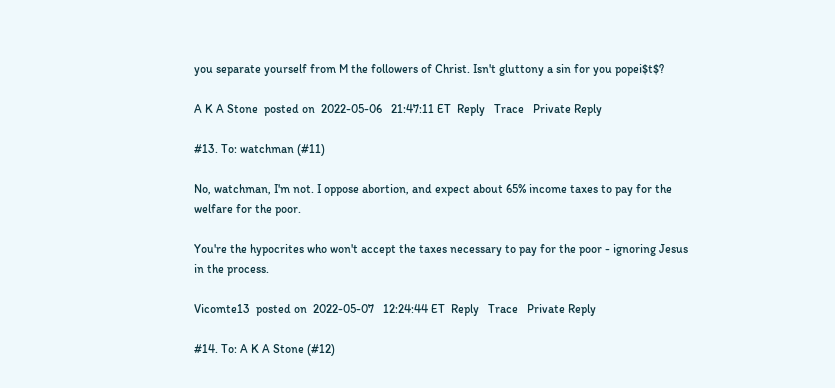you separate yourself from M the followers of Christ. Isn't gluttony a sin for you popei$t$?

A K A Stone  posted on  2022-05-06   21:47:11 ET  Reply   Trace   Private Reply

#13. To: watchman (#11)

No, watchman, I'm not. I oppose abortion, and expect about 65% income taxes to pay for the welfare for the poor.

You're the hypocrites who won't accept the taxes necessary to pay for the poor - ignoring Jesus in the process.

Vicomte13  posted on  2022-05-07   12:24:44 ET  Reply   Trace   Private Reply

#14. To: A K A Stone (#12)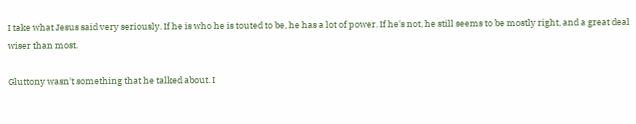I take what Jesus said very seriously. If he is who he is touted to be, he has a lot of power. If he's not, he still seems to be mostly right, and a great deal wiser than most.

Gluttony wasn't something that he talked about. I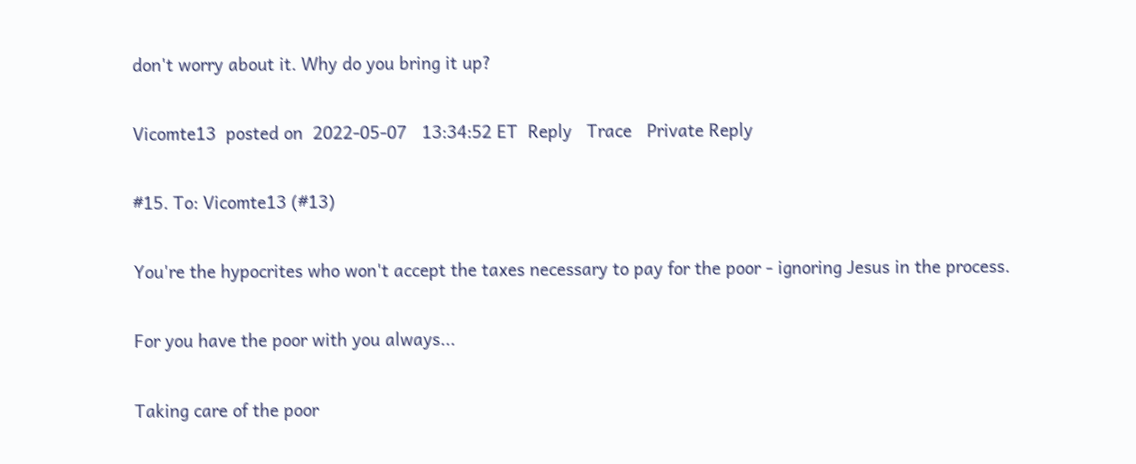don't worry about it. Why do you bring it up?

Vicomte13  posted on  2022-05-07   13:34:52 ET  Reply   Trace   Private Reply

#15. To: Vicomte13 (#13)

You're the hypocrites who won't accept the taxes necessary to pay for the poor - ignoring Jesus in the process.

For you have the poor with you always...

Taking care of the poor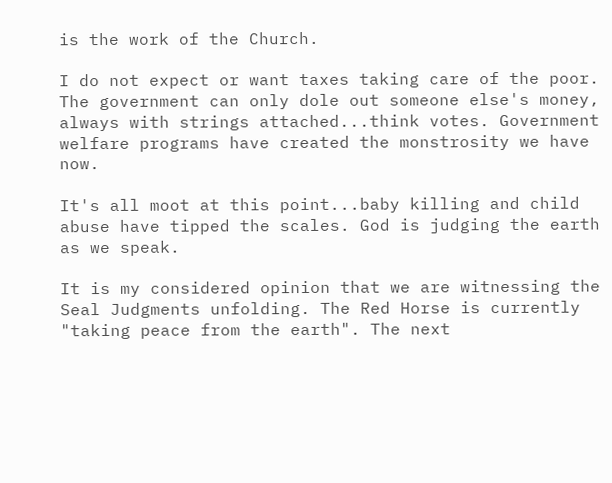is the work of the Church.

I do not expect or want taxes taking care of the poor. The government can only dole out someone else's money, always with strings attached...think votes. Government welfare programs have created the monstrosity we have now.

It's all moot at this point...baby killing and child abuse have tipped the scales. God is judging the earth as we speak.

It is my considered opinion that we are witnessing the Seal Judgments unfolding. The Red Horse is currently "taking peace from the earth". The next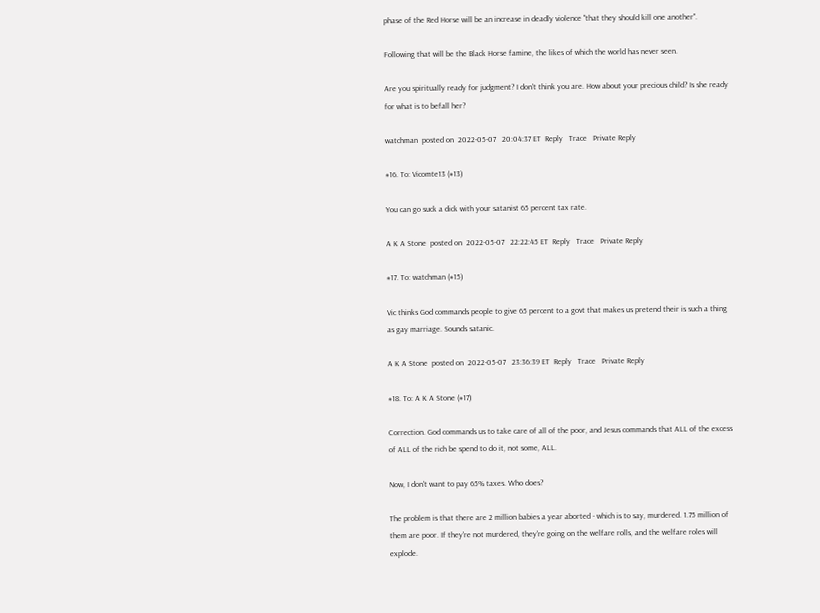phase of the Red Horse will be an increase in deadly violence "that they should kill one another".

Following that will be the Black Horse famine, the likes of which the world has never seen.

Are you spiritually ready for judgment? I don't think you are. How about your precious child? Is she ready for what is to befall her?

watchman  posted on  2022-05-07   20:04:37 ET  Reply   Trace   Private Reply

#16. To: Vicomte13 (#13)

You can go suck a dick with your satanist 65 percent tax rate.

A K A Stone  posted on  2022-05-07   22:22:45 ET  Reply   Trace   Private Reply

#17. To: watchman (#15)

Vic thinks God commands people to give 65 percent to a govt that makes us pretend their is such a thing as gay marriage. Sounds satanic.

A K A Stone  posted on  2022-05-07   23:36:39 ET  Reply   Trace   Private Reply

#18. To: A K A Stone (#17)

Correction. God commands us to take care of all of the poor, and Jesus commands that ALL of the excess of ALL of the rich be spend to do it, not some, ALL.

Now, I don't want to pay 65% taxes. Who does?

The problem is that there are 2 million babies a year aborted - which is to say, murdered. 1.75 million of them are poor. If they're not murdered, they're going on the welfare rolls, and the welfare roles will explode.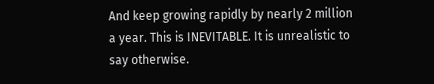And keep growing rapidly by nearly 2 million a year. This is INEVITABLE. It is unrealistic to say otherwise.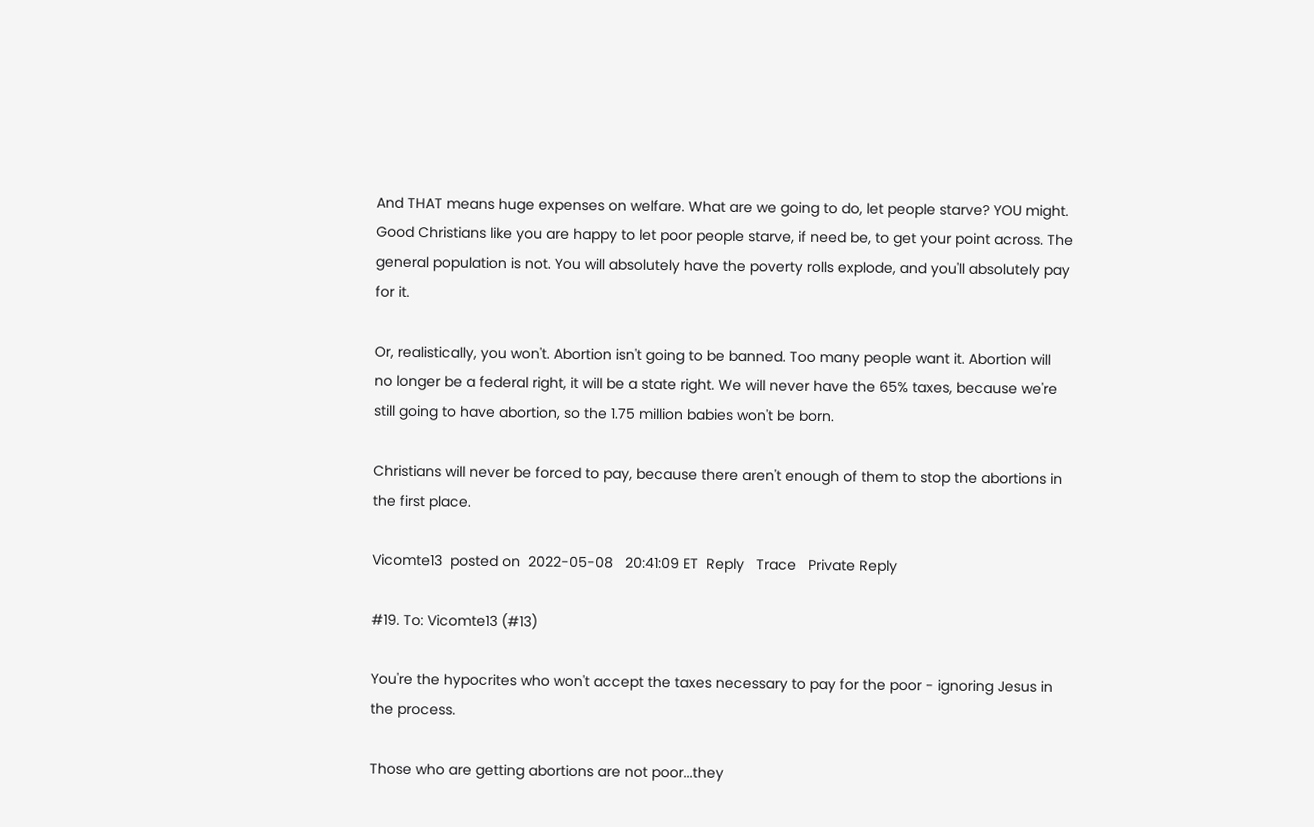And THAT means huge expenses on welfare. What are we going to do, let people starve? YOU might. Good Christians like you are happy to let poor people starve, if need be, to get your point across. The general population is not. You will absolutely have the poverty rolls explode, and you'll absolutely pay for it.

Or, realistically, you won't. Abortion isn't going to be banned. Too many people want it. Abortion will no longer be a federal right, it will be a state right. We will never have the 65% taxes, because we're still going to have abortion, so the 1.75 million babies won't be born.

Christians will never be forced to pay, because there aren't enough of them to stop the abortions in the first place.

Vicomte13  posted on  2022-05-08   20:41:09 ET  Reply   Trace   Private Reply

#19. To: Vicomte13 (#13)

You're the hypocrites who won't accept the taxes necessary to pay for the poor - ignoring Jesus in the process.

Those who are getting abortions are not poor...they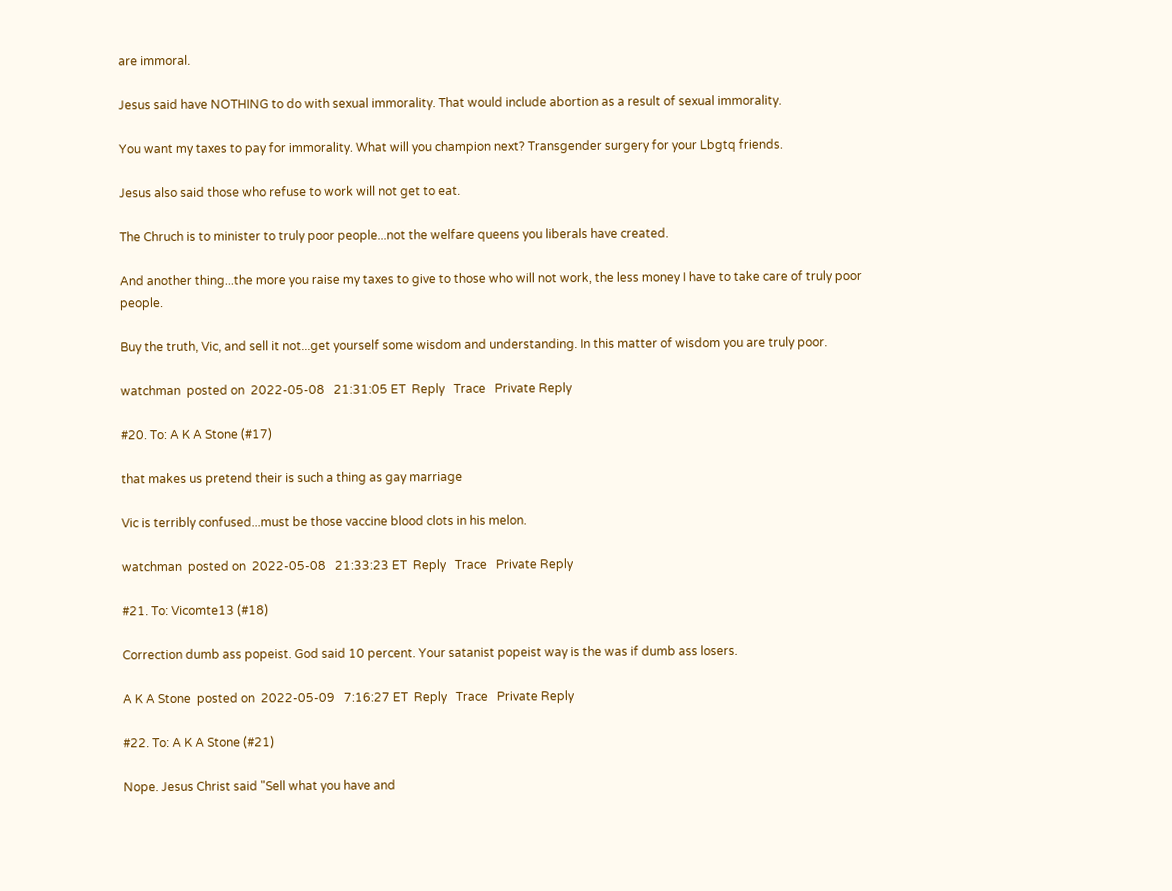are immoral.

Jesus said have NOTHING to do with sexual immorality. That would include abortion as a result of sexual immorality.

You want my taxes to pay for immorality. What will you champion next? Transgender surgery for your Lbgtq friends.

Jesus also said those who refuse to work will not get to eat.

The Chruch is to minister to truly poor people...not the welfare queens you liberals have created.

And another thing...the more you raise my taxes to give to those who will not work, the less money I have to take care of truly poor people.

Buy the truth, Vic, and sell it not...get yourself some wisdom and understanding. In this matter of wisdom you are truly poor.

watchman  posted on  2022-05-08   21:31:05 ET  Reply   Trace   Private Reply

#20. To: A K A Stone (#17)

that makes us pretend their is such a thing as gay marriage

Vic is terribly confused...must be those vaccine blood clots in his melon.

watchman  posted on  2022-05-08   21:33:23 ET  Reply   Trace   Private Reply

#21. To: Vicomte13 (#18)

Correction dumb ass popeist. God said 10 percent. Your satanist popeist way is the was if dumb ass losers.

A K A Stone  posted on  2022-05-09   7:16:27 ET  Reply   Trace   Private Reply

#22. To: A K A Stone (#21)

Nope. Jesus Christ said "Sell what you have and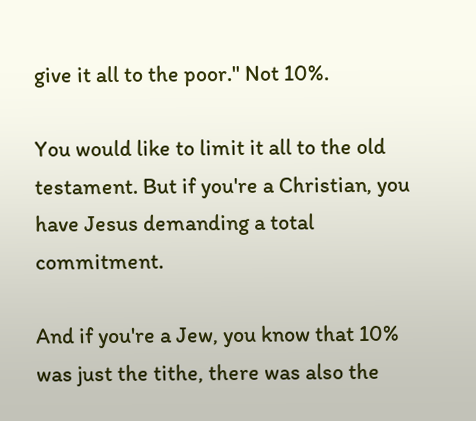give it all to the poor." Not 10%.

You would like to limit it all to the old testament. But if you're a Christian, you have Jesus demanding a total commitment.

And if you're a Jew, you know that 10% was just the tithe, there was also the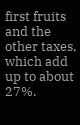first fruits and the other taxes, which add up to about 27%.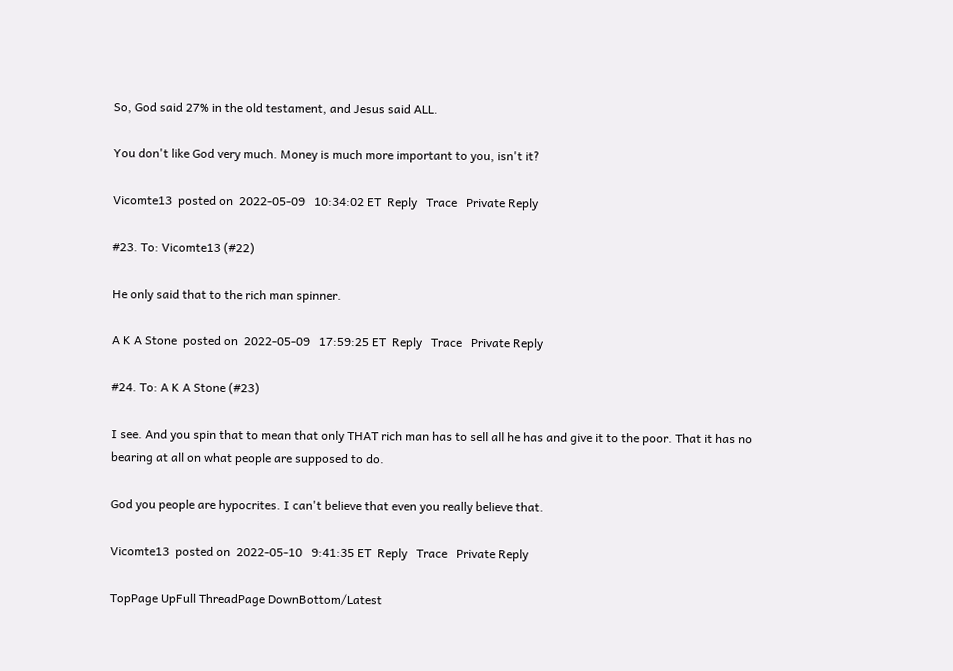So, God said 27% in the old testament, and Jesus said ALL.

You don't like God very much. Money is much more important to you, isn't it?

Vicomte13  posted on  2022-05-09   10:34:02 ET  Reply   Trace   Private Reply

#23. To: Vicomte13 (#22)

He only said that to the rich man spinner.

A K A Stone  posted on  2022-05-09   17:59:25 ET  Reply   Trace   Private Reply

#24. To: A K A Stone (#23)

I see. And you spin that to mean that only THAT rich man has to sell all he has and give it to the poor. That it has no bearing at all on what people are supposed to do.

God you people are hypocrites. I can't believe that even you really believe that.

Vicomte13  posted on  2022-05-10   9:41:35 ET  Reply   Trace   Private Reply

TopPage UpFull ThreadPage DownBottom/Latest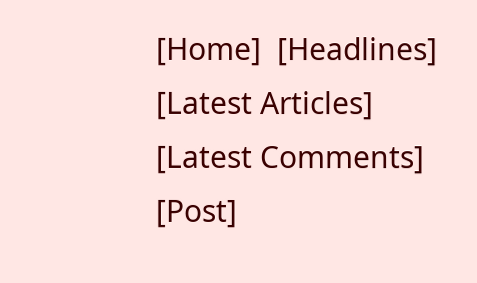[Home]  [Headlines]  [Latest Articles]  [Latest Comments]  [Post]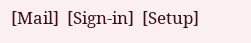[Mail]  [Sign-in]  [Setup]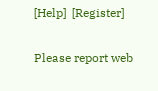[Help]  [Register]

Please report web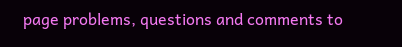page problems, questions and comments to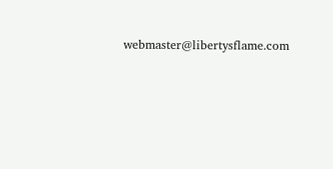webmaster@libertysflame.com